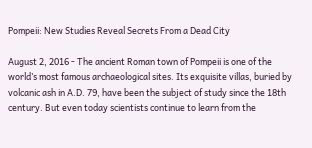Pompeii: New Studies Reveal Secrets From a Dead City

August 2, 2016 - The ancient Roman town of Pompeii is one of the world’s most famous archaeological sites. Its exquisite villas, buried by volcanic ash in A.D. 79, have been the subject of study since the 18th century. But even today scientists continue to learn from the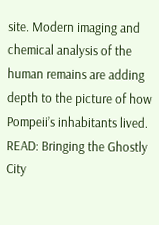site. Modern imaging and chemical analysis of the human remains are adding depth to the picture of how Pompeii’s inhabitants lived.
READ: Bringing the Ghostly City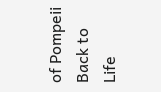of Pompeii Back to Life